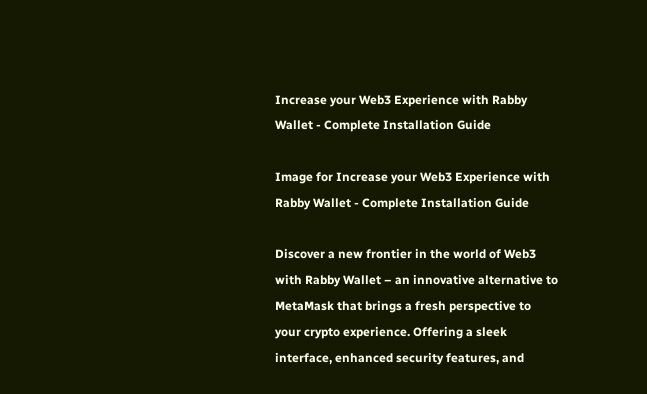Increase your Web3 Experience with Rabby Wallet - Complete Installation Guide

Image for Increase your Web3 Experience with Rabby Wallet - Complete Installation Guide

Discover a new frontier in the world of Web3 with Rabby Wallet – an innovative alternative to MetaMask that brings a fresh perspective to your crypto experience. Offering a sleek interface, enhanced security features, and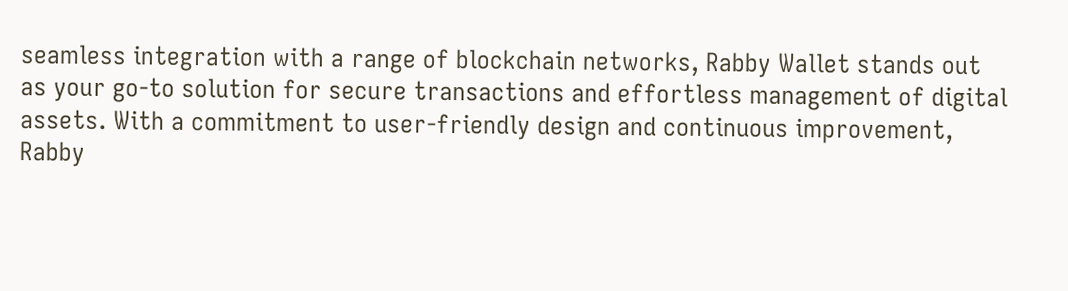seamless integration with a range of blockchain networks, Rabby Wallet stands out as your go-to solution for secure transactions and effortless management of digital assets. With a commitment to user-friendly design and continuous improvement, Rabby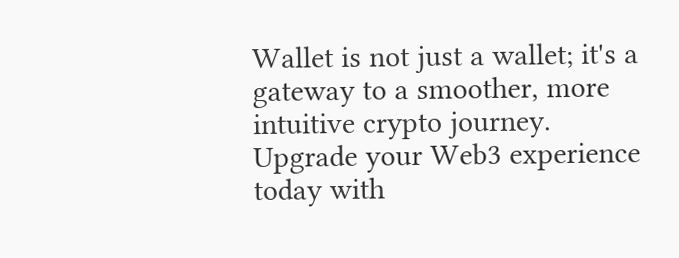Wallet is not just a wallet; it's a gateway to a smoother, more intuitive crypto journey. Upgrade your Web3 experience today with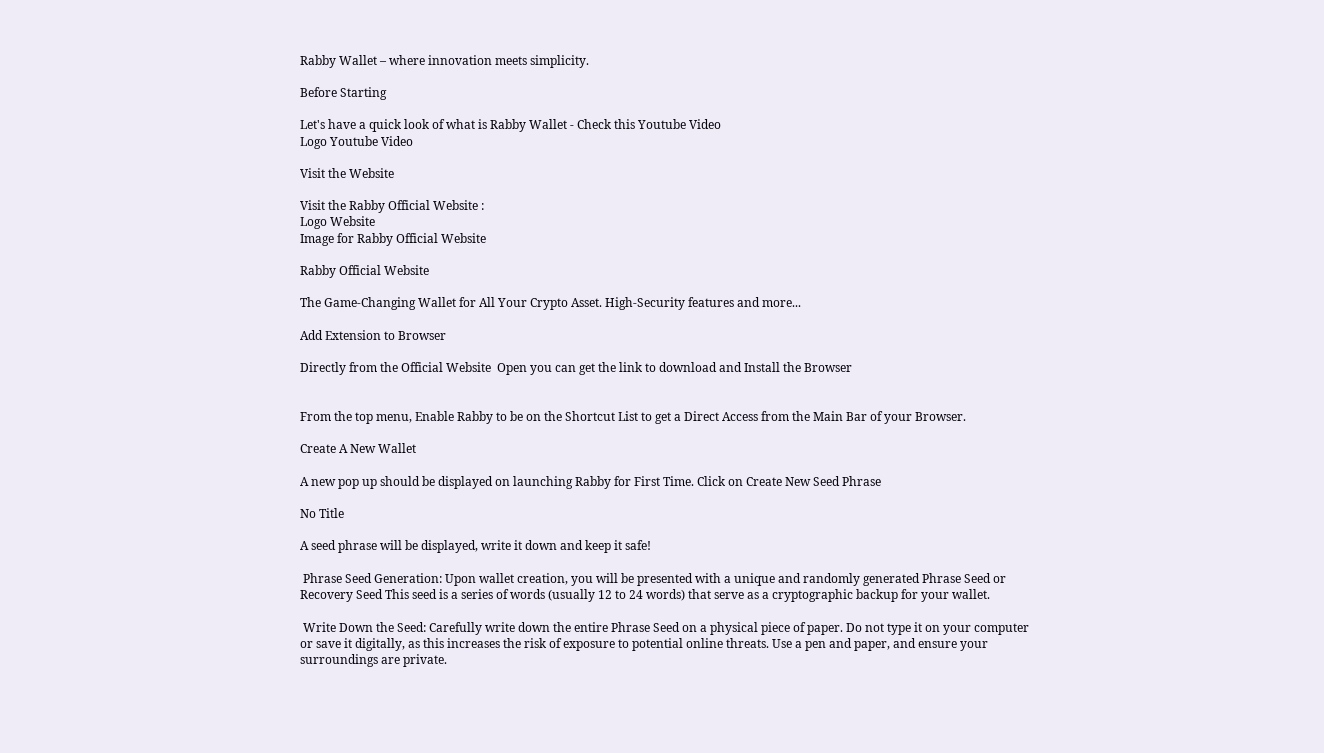Rabby Wallet – where innovation meets simplicity.

Before Starting

Let's have a quick look of what is Rabby Wallet - Check this Youtube Video
Logo Youtube Video

Visit the Website

Visit the Rabby Official Website :
Logo Website
Image for Rabby Official Website

Rabby Official Website

The Game-Changing Wallet for All Your Crypto Asset. High-Security features and more...

Add Extension to Browser

Directly from the Official Website  Open you can get the link to download and Install the Browser


From the top menu, Enable Rabby to be on the Shortcut List to get a Direct Access from the Main Bar of your Browser.

Create A New Wallet

A new pop up should be displayed on launching Rabby for First Time. Click on Create New Seed Phrase

No Title

A seed phrase will be displayed, write it down and keep it safe!

 Phrase Seed Generation: Upon wallet creation, you will be presented with a unique and randomly generated Phrase Seed or Recovery Seed This seed is a series of words (usually 12 to 24 words) that serve as a cryptographic backup for your wallet.

 Write Down the Seed: Carefully write down the entire Phrase Seed on a physical piece of paper. Do not type it on your computer or save it digitally, as this increases the risk of exposure to potential online threats. Use a pen and paper, and ensure your surroundings are private.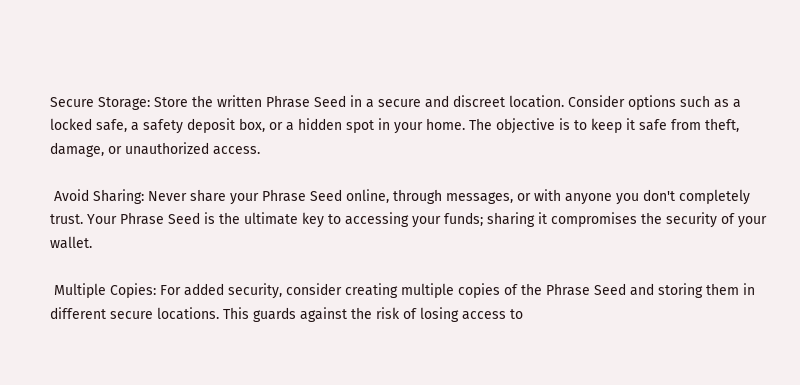Secure Storage: Store the written Phrase Seed in a secure and discreet location. Consider options such as a locked safe, a safety deposit box, or a hidden spot in your home. The objective is to keep it safe from theft, damage, or unauthorized access.

 Avoid Sharing: Never share your Phrase Seed online, through messages, or with anyone you don't completely trust. Your Phrase Seed is the ultimate key to accessing your funds; sharing it compromises the security of your wallet.

 Multiple Copies: For added security, consider creating multiple copies of the Phrase Seed and storing them in different secure locations. This guards against the risk of losing access to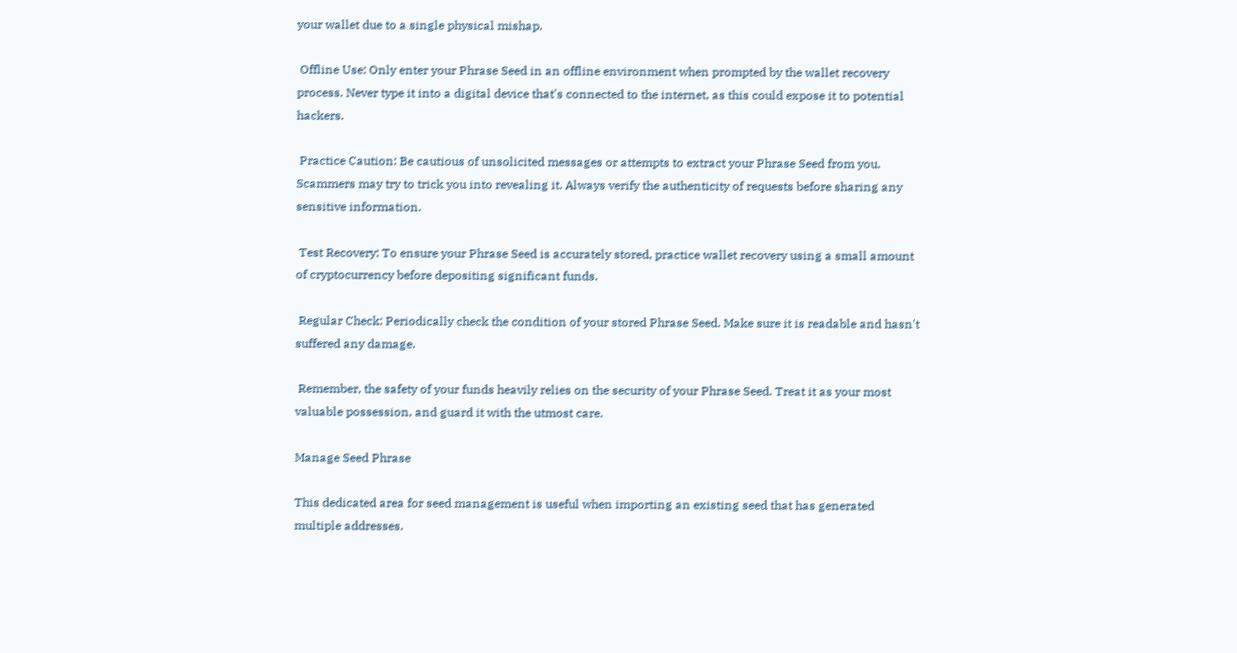your wallet due to a single physical mishap.

 Offline Use: Only enter your Phrase Seed in an offline environment when prompted by the wallet recovery process. Never type it into a digital device that's connected to the internet, as this could expose it to potential hackers.

 Practice Caution: Be cautious of unsolicited messages or attempts to extract your Phrase Seed from you. Scammers may try to trick you into revealing it. Always verify the authenticity of requests before sharing any sensitive information.

 Test Recovery: To ensure your Phrase Seed is accurately stored, practice wallet recovery using a small amount of cryptocurrency before depositing significant funds.

 Regular Check: Periodically check the condition of your stored Phrase Seed. Make sure it is readable and hasn't suffered any damage.

 Remember, the safety of your funds heavily relies on the security of your Phrase Seed. Treat it as your most valuable possession, and guard it with the utmost care.

Manage Seed Phrase

This dedicated area for seed management is useful when importing an existing seed that has generated multiple addresses.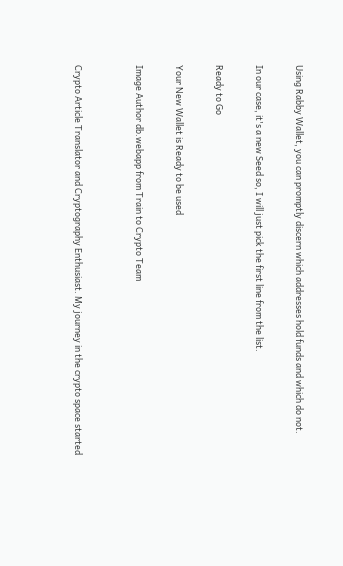Using Rabby Wallet, you can promptly discern which addresses hold funds and which do not.

In our case, it's a new Seed so, I will just pick the first line from the list.

Ready to Go

Your New Wallet is Ready to be used

Image Author db.webapp from Train to Crypto Team


Crypto Article Translator and Cryptography Enthusiast. My journey in the crypto space started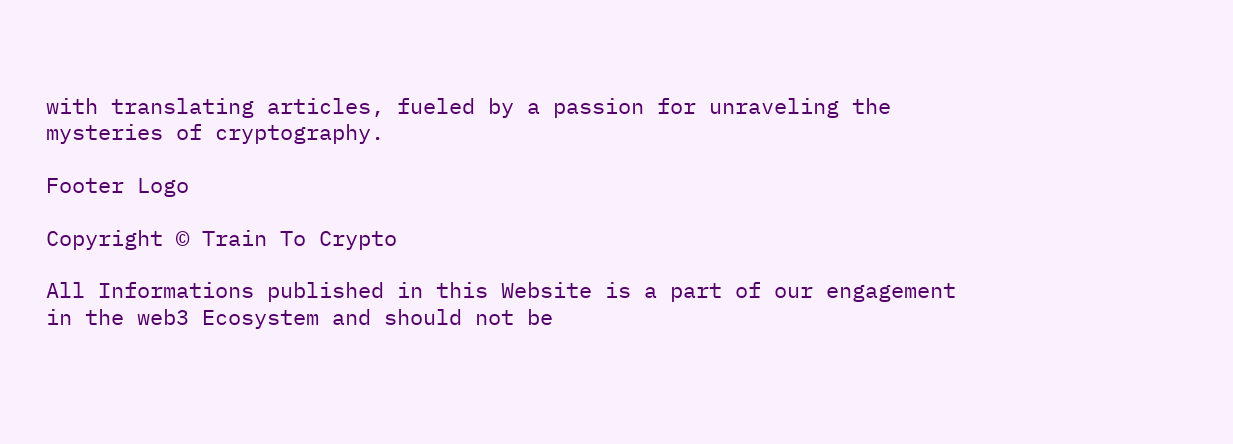with translating articles, fueled by a passion for unraveling the mysteries of cryptography.

Footer Logo

Copyright © Train To Crypto

All Informations published in this Website is a part of our engagement in the web3 Ecosystem and should not be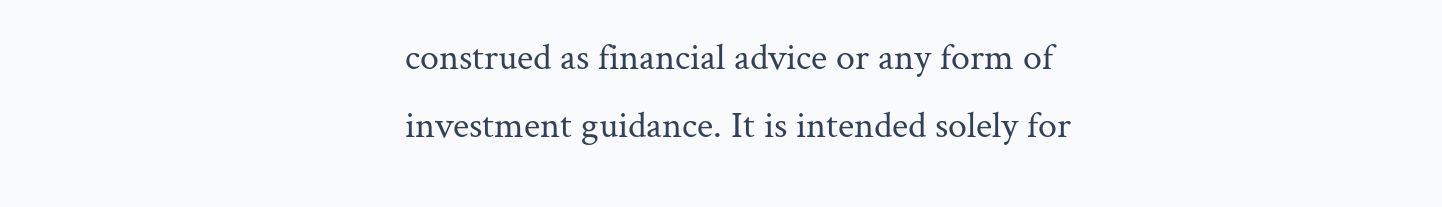construed as financial advice or any form of investment guidance. It is intended solely for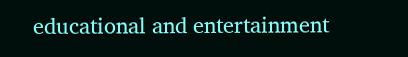educational and entertainment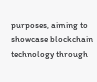purposes, aiming to showcase blockchain technology through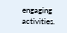engaging activities.